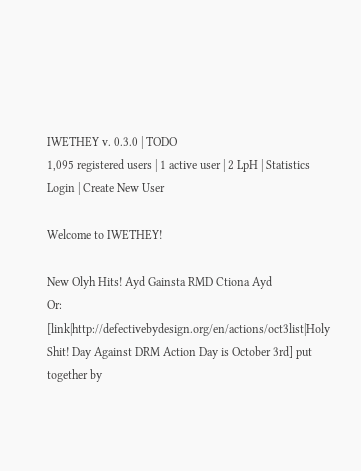IWETHEY v. 0.3.0 | TODO
1,095 registered users | 1 active user | 2 LpH | Statistics
Login | Create New User

Welcome to IWETHEY!

New Olyh Hits! Ayd Gainsta RMD Ctiona Ayd
Or: [link|http://defectivebydesign.org/en/actions/oct3list|Holy Shit! Day Against DRM Action Day is October 3rd] put together by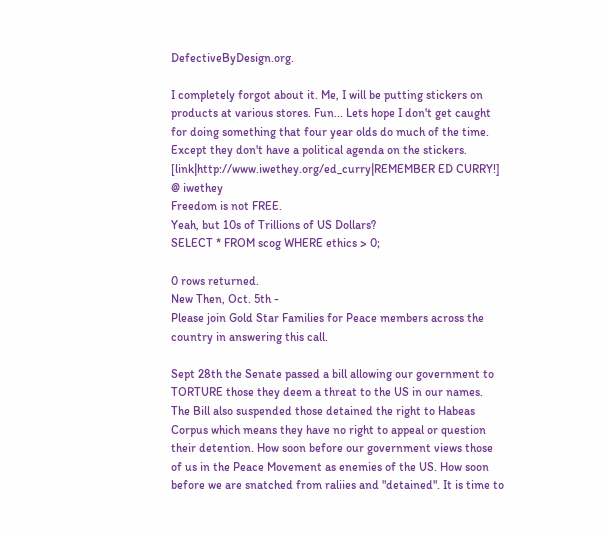DefectiveByDesign.org.

I completely forgot about it. Me, I will be putting stickers on products at various stores. Fun... Lets hope I don't get caught for doing something that four year olds do much of the time. Except they don't have a political agenda on the stickers.
[link|http://www.iwethey.org/ed_curry|REMEMBER ED CURRY!] @ iwethey
Freedom is not FREE.
Yeah, but 10s of Trillions of US Dollars?
SELECT * FROM scog WHERE ethics > 0;

0 rows returned.
New Then, Oct. 5th -
Please join Gold Star Families for Peace members across the country in answering this call.

Sept 28th the Senate passed a bill allowing our government to TORTURE those they deem a threat to the US in our names. The Bill also suspended those detained the right to Habeas Corpus which means they have no right to appeal or question their detention. How soon before our government views those of us in the Peace Movement as enemies of the US. How soon before we are snatched from raliies and "detained". It is time to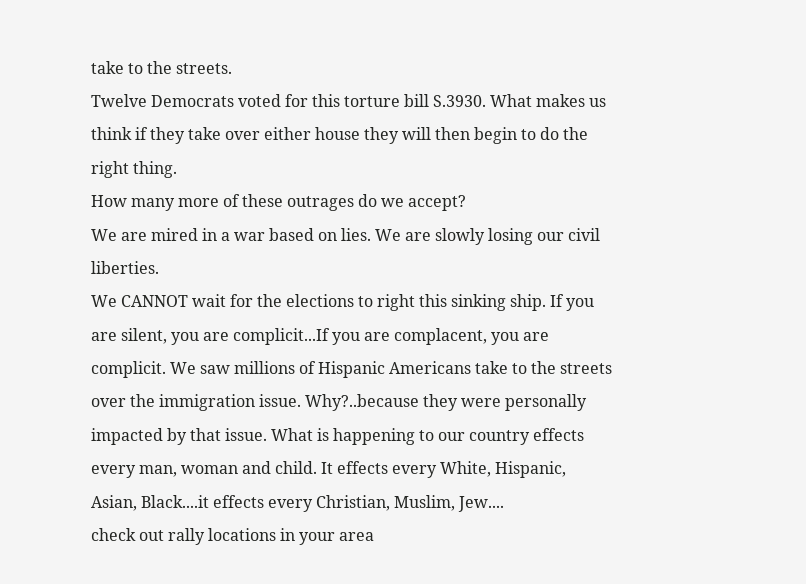take to the streets.
Twelve Democrats voted for this torture bill S.3930. What makes us think if they take over either house they will then begin to do the right thing.
How many more of these outrages do we accept?
We are mired in a war based on lies. We are slowly losing our civil liberties.
We CANNOT wait for the elections to right this sinking ship. If you are silent, you are complicit...If you are complacent, you are complicit. We saw millions of Hispanic Americans take to the streets over the immigration issue. Why?..because they were personally impacted by that issue. What is happening to our country effects every man, woman and child. It effects every White, Hispanic, Asian, Black....it effects every Christian, Muslim, Jew....
check out rally locations in your area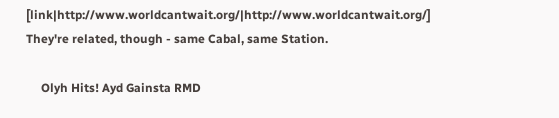[link|http://www.worldcantwait.org/|http://www.worldcantwait.org/]
They're related, though - same Cabal, same Station.

     Olyh Hits! Ayd Gainsta RMD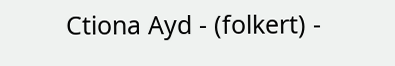Ctiona Ayd - (folkert) -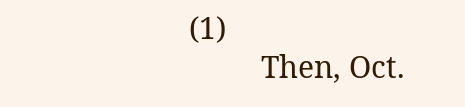(1)
         Then, Oct.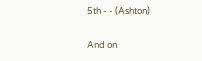5th - - (Ashton)

And on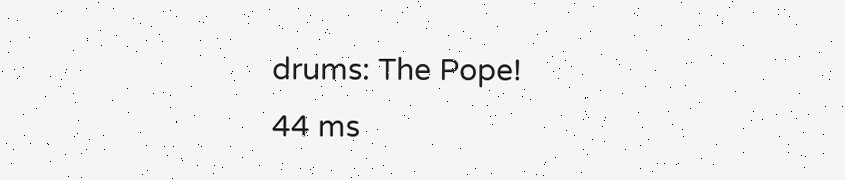drums: The Pope!
44 ms